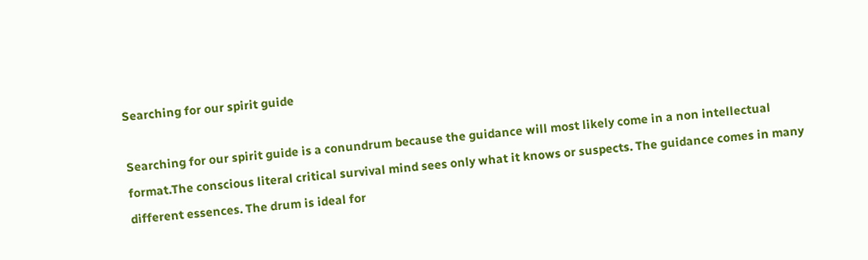Searching for our spirit guide

Searching for our spirit guide is a conundrum because the guidance will most likely come in a non intellectual format.The conscious literal critical survival mind sees only what it knows or suspects. The guidance comes in many different essences. The drum is ideal for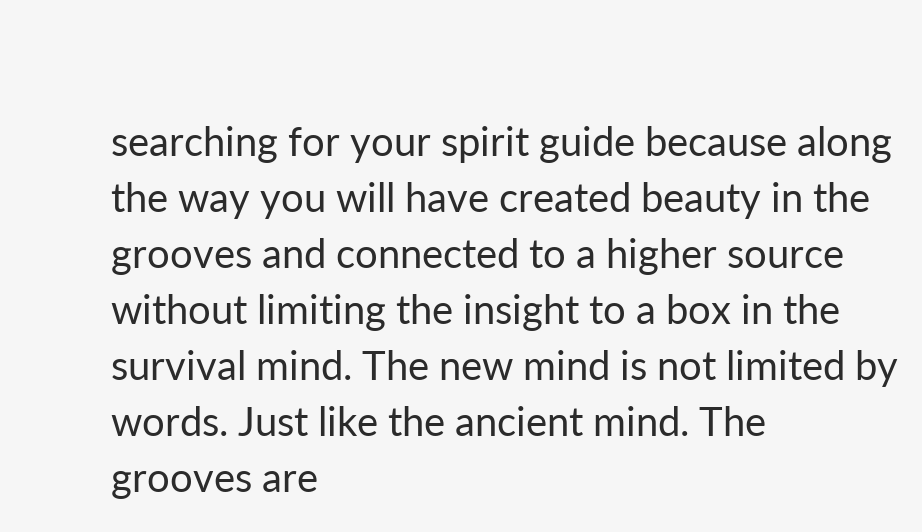searching for your spirit guide because along the way you will have created beauty in the grooves and connected to a higher source without limiting the insight to a box in the survival mind. The new mind is not limited by words. Just like the ancient mind. The grooves are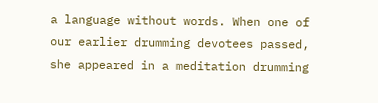a language without words. When one of our earlier drumming devotees passed, she appeared in a meditation drumming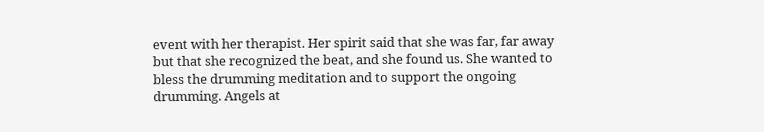event with her therapist. Her spirit said that she was far, far away but that she recognized the beat, and she found us. She wanted to bless the drumming meditation and to support the ongoing drumming. Angels at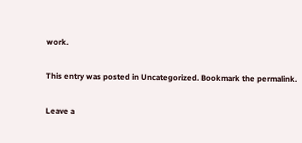work.

This entry was posted in Uncategorized. Bookmark the permalink.

Leave a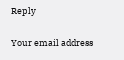Reply

Your email address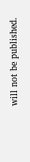will not be published.